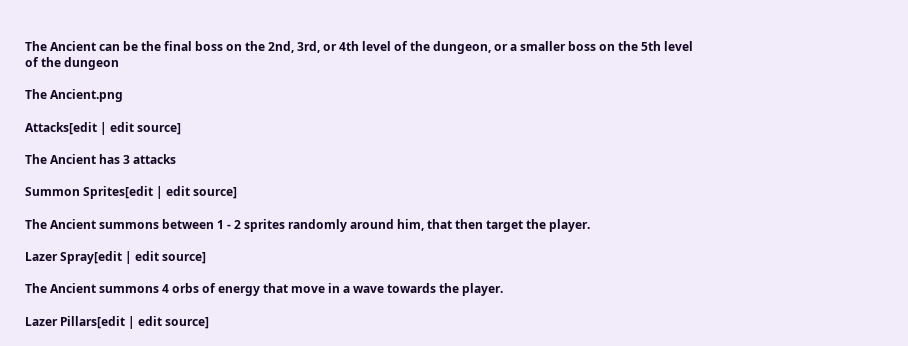The Ancient can be the final boss on the 2nd, 3rd, or 4th level of the dungeon, or a smaller boss on the 5th level of the dungeon

The Ancient.png

Attacks[edit | edit source]

The Ancient has 3 attacks

Summon Sprites[edit | edit source]

The Ancient summons between 1 - 2 sprites randomly around him, that then target the player.

Lazer Spray[edit | edit source]

The Ancient summons 4 orbs of energy that move in a wave towards the player.

Lazer Pillars[edit | edit source]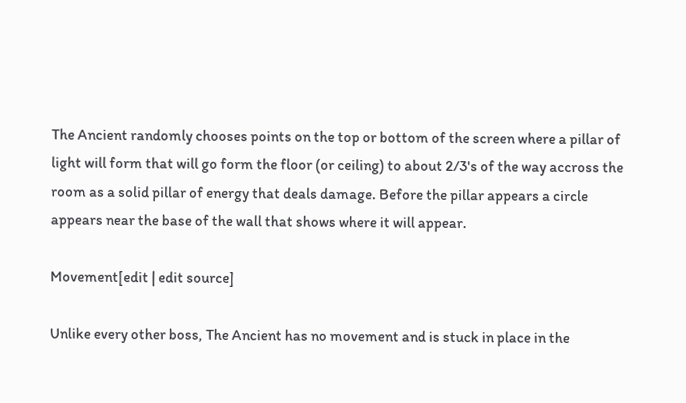The Ancient randomly chooses points on the top or bottom of the screen where a pillar of light will form that will go form the floor (or ceiling) to about 2/3's of the way accross the room as a solid pillar of energy that deals damage. Before the pillar appears a circle appears near the base of the wall that shows where it will appear.

Movement[edit | edit source]

Unlike every other boss, The Ancient has no movement and is stuck in place in the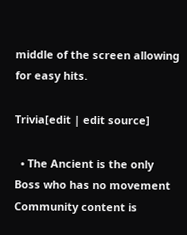middle of the screen allowing for easy hits.

Trivia[edit | edit source]

  • The Ancient is the only Boss who has no movement
Community content is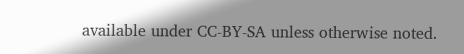available under CC-BY-SA unless otherwise noted.